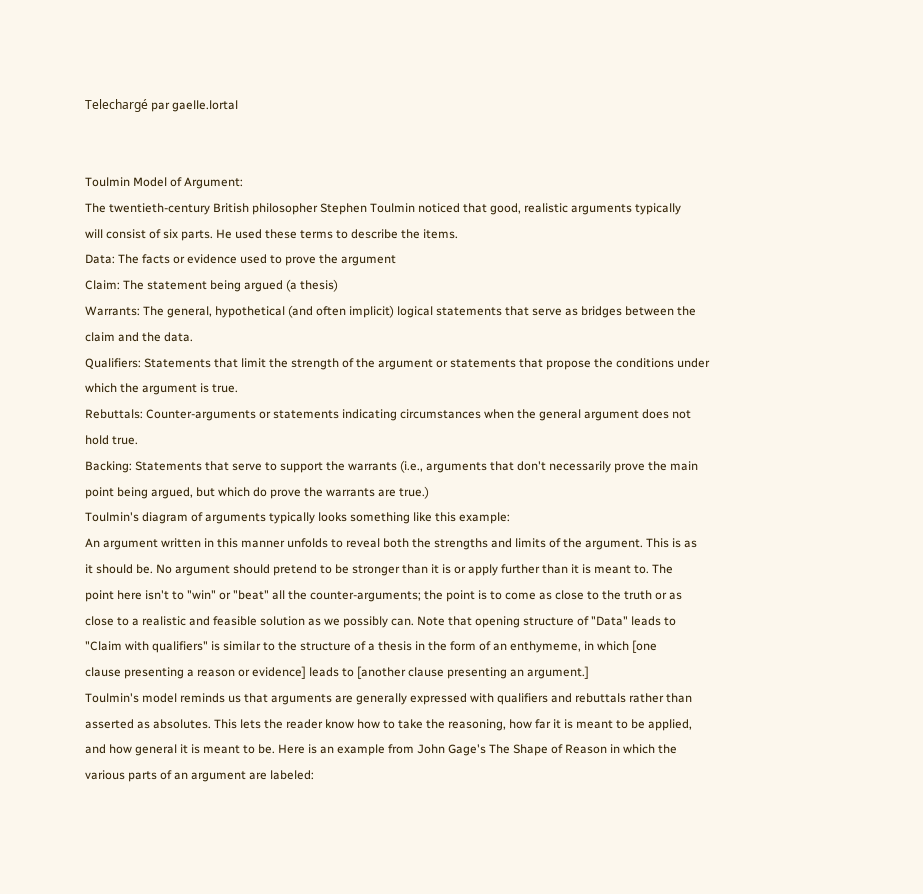Telechargé par gaelle.lortal


Toulmin Model of Argument:
The twentieth-century British philosopher Stephen Toulmin noticed that good, realistic arguments typically
will consist of six parts. He used these terms to describe the items.
Data: The facts or evidence used to prove the argument
Claim: The statement being argued (a thesis)
Warrants: The general, hypothetical (and often implicit) logical statements that serve as bridges between the
claim and the data.
Qualifiers: Statements that limit the strength of the argument or statements that propose the conditions under
which the argument is true.
Rebuttals: Counter-arguments or statements indicating circumstances when the general argument does not
hold true.
Backing: Statements that serve to support the warrants (i.e., arguments that don't necessarily prove the main
point being argued, but which do prove the warrants are true.)
Toulmin's diagram of arguments typically looks something like this example:
An argument written in this manner unfolds to reveal both the strengths and limits of the argument. This is as
it should be. No argument should pretend to be stronger than it is or apply further than it is meant to. The
point here isn't to "win" or "beat" all the counter-arguments; the point is to come as close to the truth or as
close to a realistic and feasible solution as we possibly can. Note that opening structure of "Data" leads to
"Claim with qualifiers" is similar to the structure of a thesis in the form of an enthymeme, in which [one
clause presenting a reason or evidence] leads to [another clause presenting an argument.]
Toulmin's model reminds us that arguments are generally expressed with qualifiers and rebuttals rather than
asserted as absolutes. This lets the reader know how to take the reasoning, how far it is meant to be applied,
and how general it is meant to be. Here is an example from John Gage's The Shape of Reason in which the
various parts of an argument are labeled: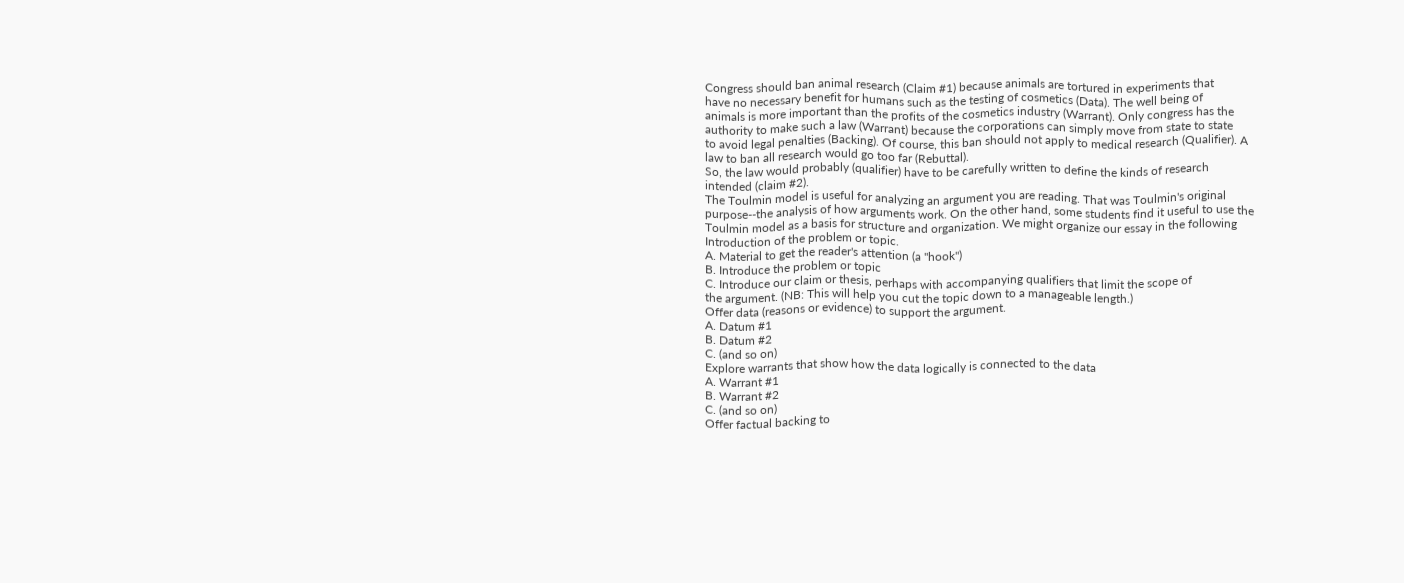Congress should ban animal research (Claim #1) because animals are tortured in experiments that
have no necessary benefit for humans such as the testing of cosmetics (Data). The well being of
animals is more important than the profits of the cosmetics industry (Warrant). Only congress has the
authority to make such a law (Warrant) because the corporations can simply move from state to state
to avoid legal penalties (Backing). Of course, this ban should not apply to medical research (Qualifier). A
law to ban all research would go too far (Rebuttal).
So, the law would probably (qualifier) have to be carefully written to define the kinds of research
intended (claim #2).
The Toulmin model is useful for analyzing an argument you are reading. That was Toulmin's original
purpose--the analysis of how arguments work. On the other hand, some students find it useful to use the
Toulmin model as a basis for structure and organization. We might organize our essay in the following
Introduction of the problem or topic.
A. Material to get the reader's attention (a "hook")
B. Introduce the problem or topic
C. Introduce our claim or thesis, perhaps with accompanying qualifiers that limit the scope of
the argument. (NB: This will help you cut the topic down to a manageable length.)
Offer data (reasons or evidence) to support the argument.
A. Datum #1
B. Datum #2
C. (and so on)
Explore warrants that show how the data logically is connected to the data
A. Warrant #1
B. Warrant #2
C. (and so on)
Offer factual backing to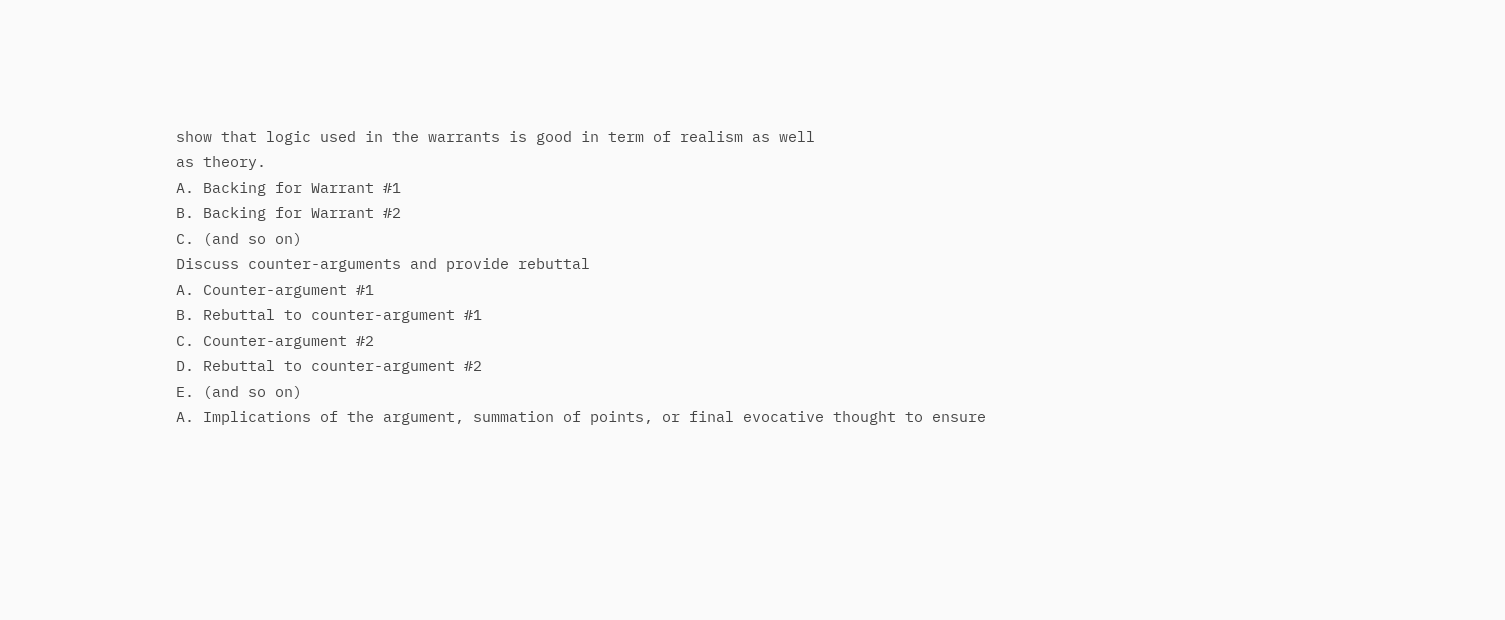show that logic used in the warrants is good in term of realism as well
as theory.
A. Backing for Warrant #1
B. Backing for Warrant #2
C. (and so on)
Discuss counter-arguments and provide rebuttal
A. Counter-argument #1
B. Rebuttal to counter-argument #1
C. Counter-argument #2
D. Rebuttal to counter-argument #2
E. (and so on)
A. Implications of the argument, summation of points, or final evocative thought to ensure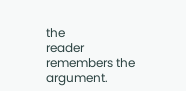the
reader remembers the argument.